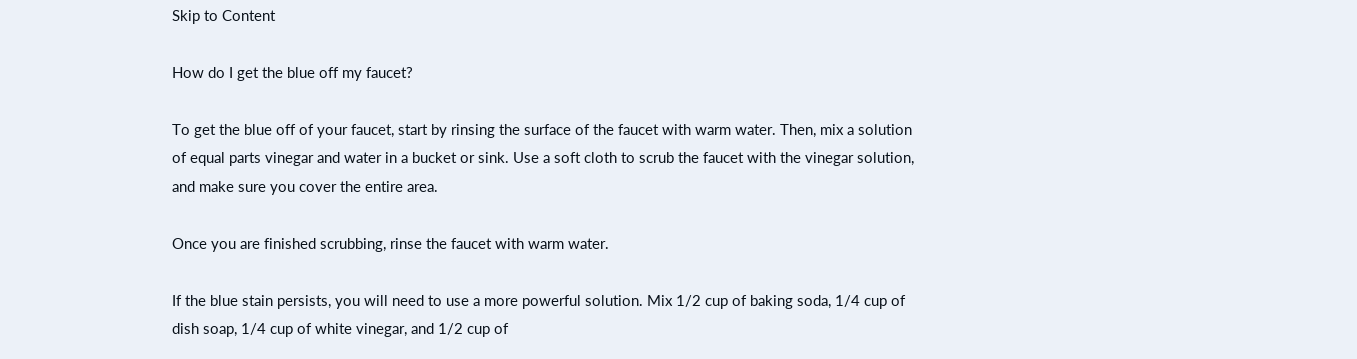Skip to Content

How do I get the blue off my faucet?

To get the blue off of your faucet, start by rinsing the surface of the faucet with warm water. Then, mix a solution of equal parts vinegar and water in a bucket or sink. Use a soft cloth to scrub the faucet with the vinegar solution, and make sure you cover the entire area.

Once you are finished scrubbing, rinse the faucet with warm water.

If the blue stain persists, you will need to use a more powerful solution. Mix 1/2 cup of baking soda, 1/4 cup of dish soap, 1/4 cup of white vinegar, and 1/2 cup of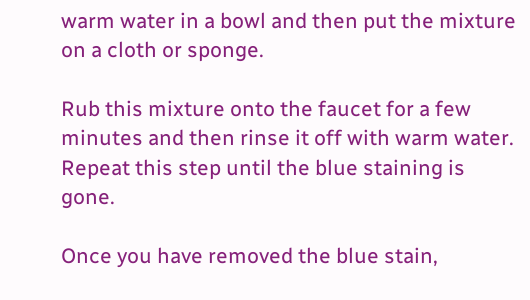warm water in a bowl and then put the mixture on a cloth or sponge.

Rub this mixture onto the faucet for a few minutes and then rinse it off with warm water. Repeat this step until the blue staining is gone.

Once you have removed the blue stain,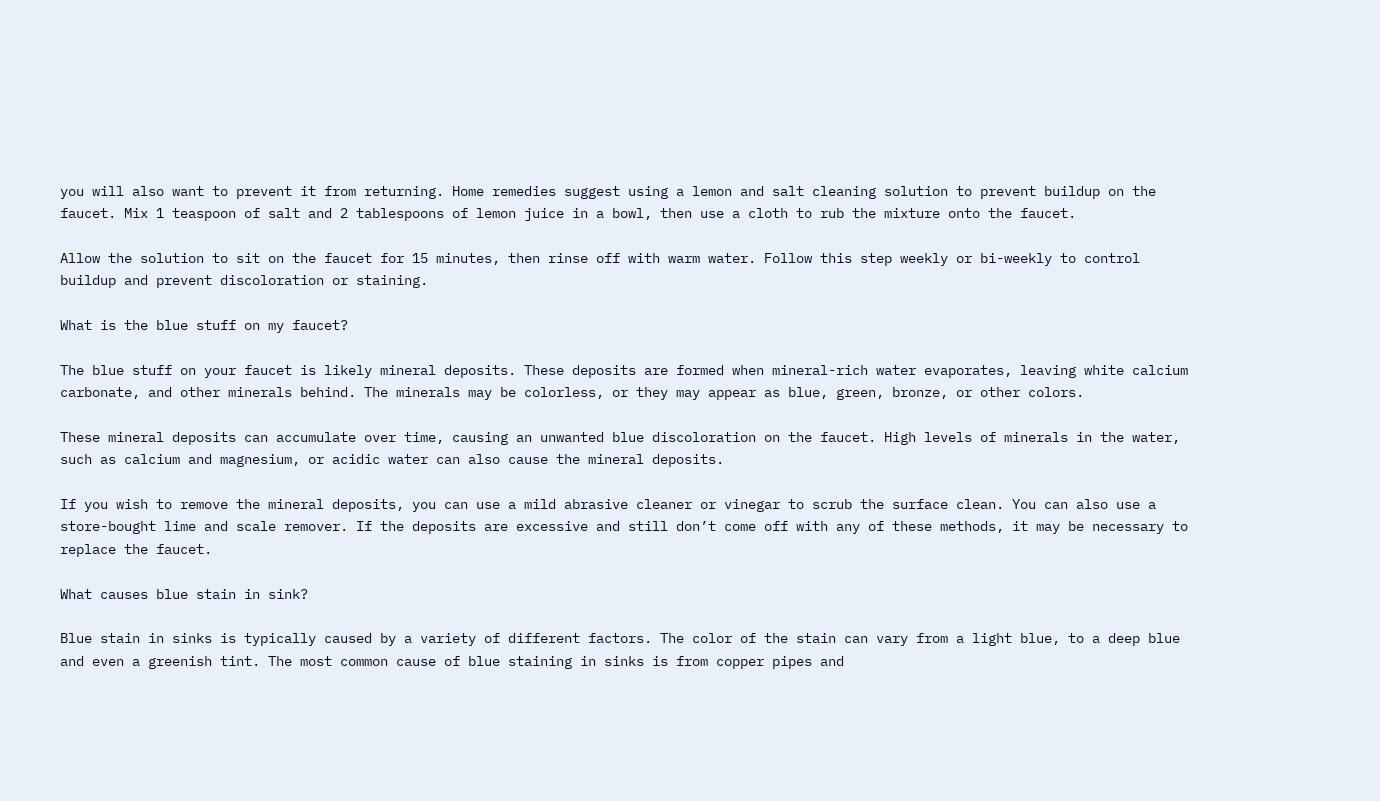you will also want to prevent it from returning. Home remedies suggest using a lemon and salt cleaning solution to prevent buildup on the faucet. Mix 1 teaspoon of salt and 2 tablespoons of lemon juice in a bowl, then use a cloth to rub the mixture onto the faucet.

Allow the solution to sit on the faucet for 15 minutes, then rinse off with warm water. Follow this step weekly or bi-weekly to control buildup and prevent discoloration or staining.

What is the blue stuff on my faucet?

The blue stuff on your faucet is likely mineral deposits. These deposits are formed when mineral-rich water evaporates, leaving white calcium carbonate, and other minerals behind. The minerals may be colorless, or they may appear as blue, green, bronze, or other colors.

These mineral deposits can accumulate over time, causing an unwanted blue discoloration on the faucet. High levels of minerals in the water, such as calcium and magnesium, or acidic water can also cause the mineral deposits.

If you wish to remove the mineral deposits, you can use a mild abrasive cleaner or vinegar to scrub the surface clean. You can also use a store-bought lime and scale remover. If the deposits are excessive and still don’t come off with any of these methods, it may be necessary to replace the faucet.

What causes blue stain in sink?

Blue stain in sinks is typically caused by a variety of different factors. The color of the stain can vary from a light blue, to a deep blue and even a greenish tint. The most common cause of blue staining in sinks is from copper pipes and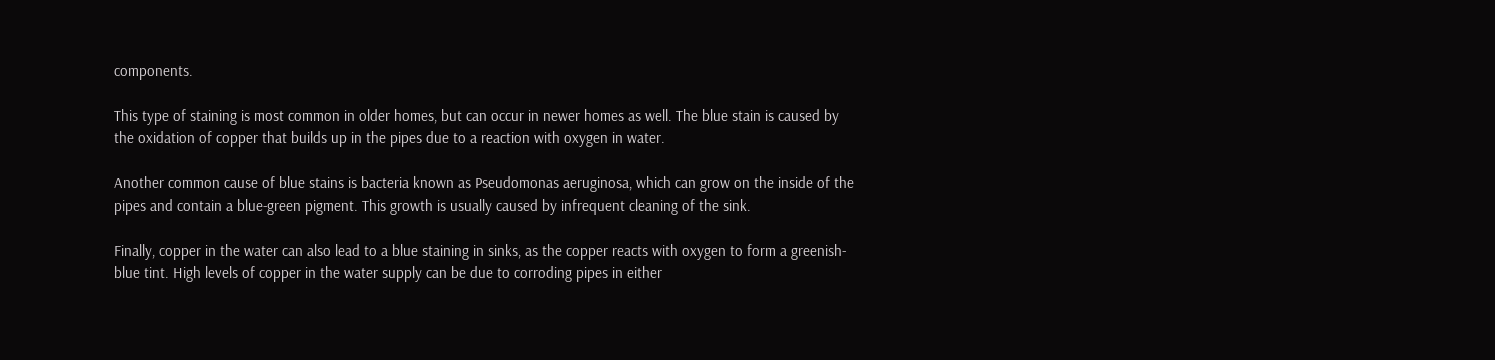components.

This type of staining is most common in older homes, but can occur in newer homes as well. The blue stain is caused by the oxidation of copper that builds up in the pipes due to a reaction with oxygen in water.

Another common cause of blue stains is bacteria known as Pseudomonas aeruginosa, which can grow on the inside of the pipes and contain a blue-green pigment. This growth is usually caused by infrequent cleaning of the sink.

Finally, copper in the water can also lead to a blue staining in sinks, as the copper reacts with oxygen to form a greenish-blue tint. High levels of copper in the water supply can be due to corroding pipes in either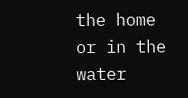the home or in the water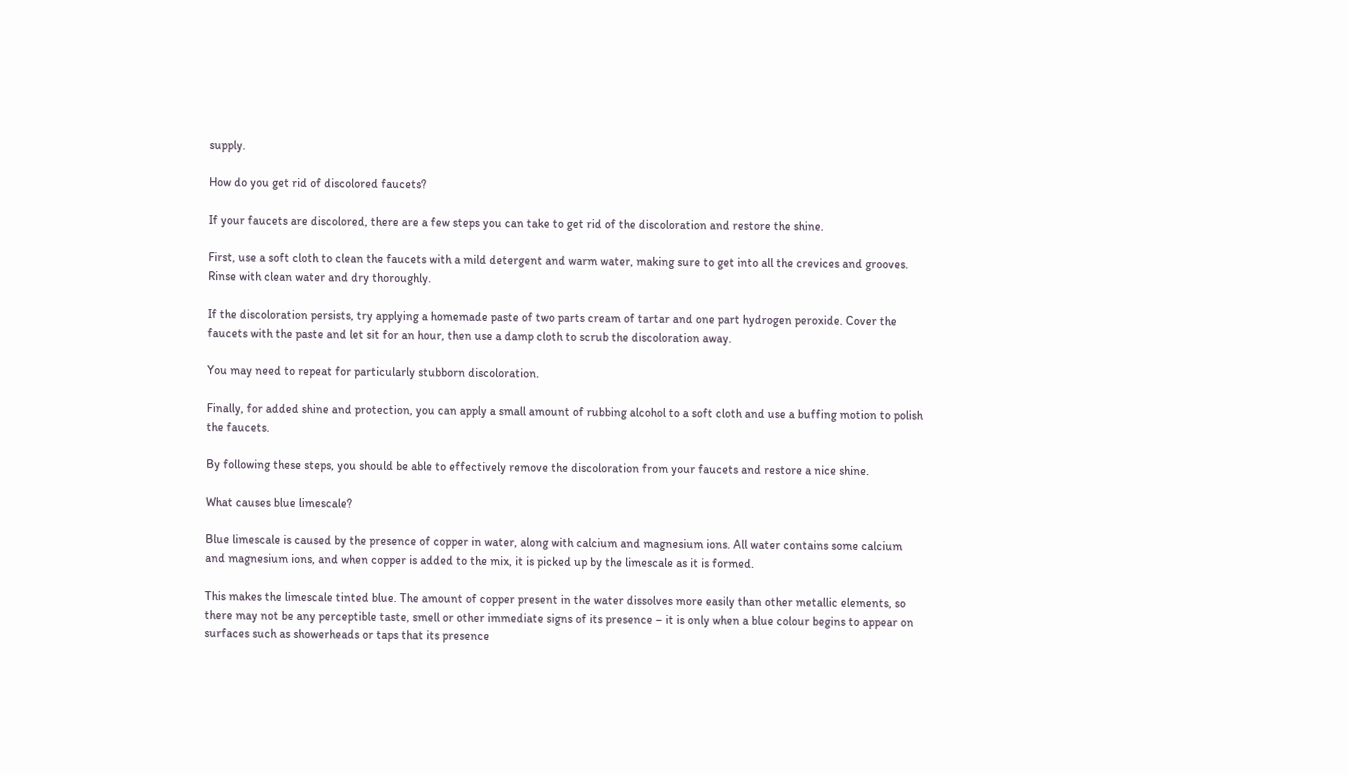supply.

How do you get rid of discolored faucets?

If your faucets are discolored, there are a few steps you can take to get rid of the discoloration and restore the shine.

First, use a soft cloth to clean the faucets with a mild detergent and warm water, making sure to get into all the crevices and grooves. Rinse with clean water and dry thoroughly.

If the discoloration persists, try applying a homemade paste of two parts cream of tartar and one part hydrogen peroxide. Cover the faucets with the paste and let sit for an hour, then use a damp cloth to scrub the discoloration away.

You may need to repeat for particularly stubborn discoloration.

Finally, for added shine and protection, you can apply a small amount of rubbing alcohol to a soft cloth and use a buffing motion to polish the faucets.

By following these steps, you should be able to effectively remove the discoloration from your faucets and restore a nice shine.

What causes blue limescale?

Blue limescale is caused by the presence of copper in water, along with calcium and magnesium ions. All water contains some calcium and magnesium ions, and when copper is added to the mix, it is picked up by the limescale as it is formed.

This makes the limescale tinted blue. The amount of copper present in the water dissolves more easily than other metallic elements, so there may not be any perceptible taste, smell or other immediate signs of its presence – it is only when a blue colour begins to appear on surfaces such as showerheads or taps that its presence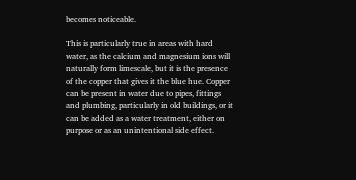becomes noticeable.

This is particularly true in areas with hard water, as the calcium and magnesium ions will naturally form limescale, but it is the presence of the copper that gives it the blue hue. Copper can be present in water due to pipes, fittings and plumbing, particularly in old buildings, or it can be added as a water treatment, either on purpose or as an unintentional side effect.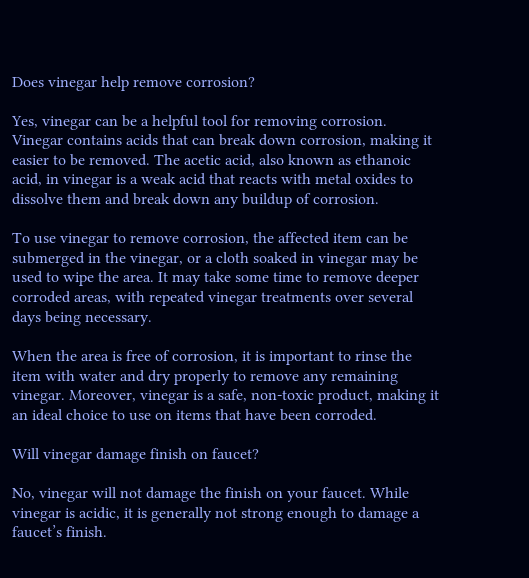Does vinegar help remove corrosion?

Yes, vinegar can be a helpful tool for removing corrosion. Vinegar contains acids that can break down corrosion, making it easier to be removed. The acetic acid, also known as ethanoic acid, in vinegar is a weak acid that reacts with metal oxides to dissolve them and break down any buildup of corrosion.

To use vinegar to remove corrosion, the affected item can be submerged in the vinegar, or a cloth soaked in vinegar may be used to wipe the area. It may take some time to remove deeper corroded areas, with repeated vinegar treatments over several days being necessary.

When the area is free of corrosion, it is important to rinse the item with water and dry properly to remove any remaining vinegar. Moreover, vinegar is a safe, non-toxic product, making it an ideal choice to use on items that have been corroded.

Will vinegar damage finish on faucet?

No, vinegar will not damage the finish on your faucet. While vinegar is acidic, it is generally not strong enough to damage a faucet’s finish.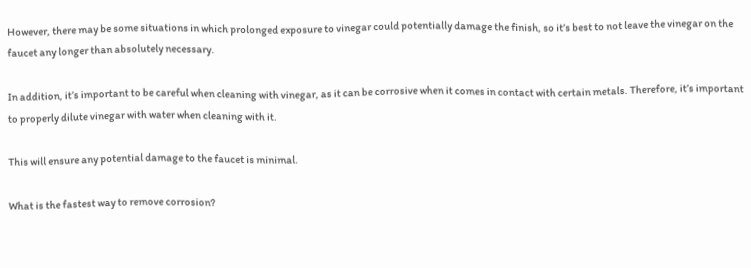However, there may be some situations in which prolonged exposure to vinegar could potentially damage the finish, so it’s best to not leave the vinegar on the faucet any longer than absolutely necessary.

In addition, it’s important to be careful when cleaning with vinegar, as it can be corrosive when it comes in contact with certain metals. Therefore, it’s important to properly dilute vinegar with water when cleaning with it.

This will ensure any potential damage to the faucet is minimal.

What is the fastest way to remove corrosion?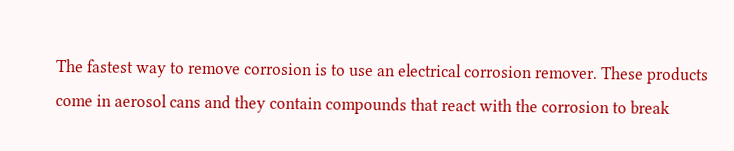The fastest way to remove corrosion is to use an electrical corrosion remover. These products come in aerosol cans and they contain compounds that react with the corrosion to break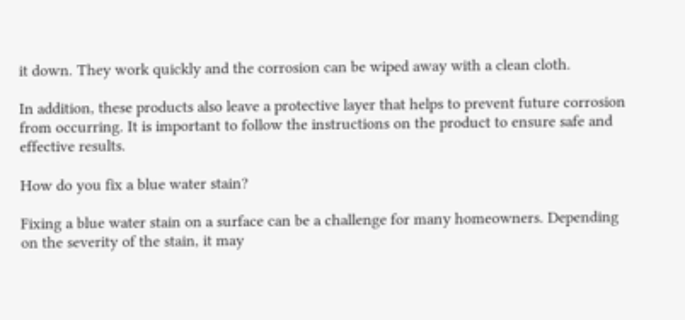it down. They work quickly and the corrosion can be wiped away with a clean cloth.

In addition, these products also leave a protective layer that helps to prevent future corrosion from occurring. It is important to follow the instructions on the product to ensure safe and effective results.

How do you fix a blue water stain?

Fixing a blue water stain on a surface can be a challenge for many homeowners. Depending on the severity of the stain, it may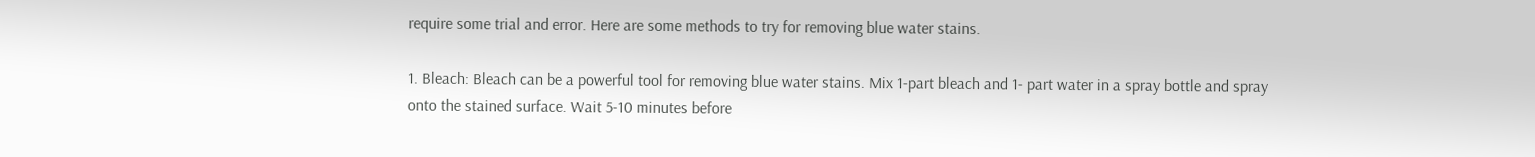require some trial and error. Here are some methods to try for removing blue water stains.

1. Bleach: Bleach can be a powerful tool for removing blue water stains. Mix 1-part bleach and 1- part water in a spray bottle and spray onto the stained surface. Wait 5-10 minutes before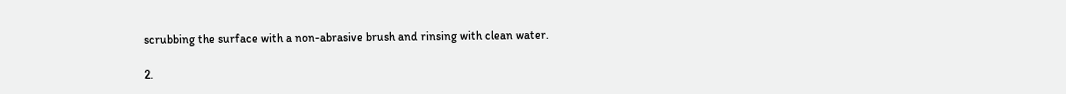scrubbing the surface with a non-abrasive brush and rinsing with clean water.

2.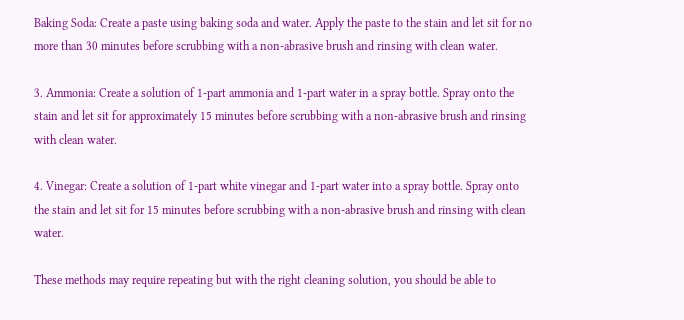Baking Soda: Create a paste using baking soda and water. Apply the paste to the stain and let sit for no more than 30 minutes before scrubbing with a non-abrasive brush and rinsing with clean water.

3. Ammonia: Create a solution of 1-part ammonia and 1-part water in a spray bottle. Spray onto the stain and let sit for approximately 15 minutes before scrubbing with a non-abrasive brush and rinsing with clean water.

4. Vinegar: Create a solution of 1-part white vinegar and 1-part water into a spray bottle. Spray onto the stain and let sit for 15 minutes before scrubbing with a non-abrasive brush and rinsing with clean water.

These methods may require repeating but with the right cleaning solution, you should be able to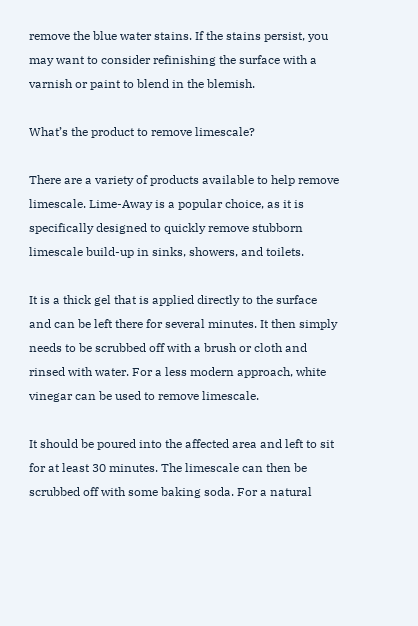remove the blue water stains. If the stains persist, you may want to consider refinishing the surface with a varnish or paint to blend in the blemish.

What’s the product to remove limescale?

There are a variety of products available to help remove limescale. Lime-Away is a popular choice, as it is specifically designed to quickly remove stubborn limescale build-up in sinks, showers, and toilets.

It is a thick gel that is applied directly to the surface and can be left there for several minutes. It then simply needs to be scrubbed off with a brush or cloth and rinsed with water. For a less modern approach, white vinegar can be used to remove limescale.

It should be poured into the affected area and left to sit for at least 30 minutes. The limescale can then be scrubbed off with some baking soda. For a natural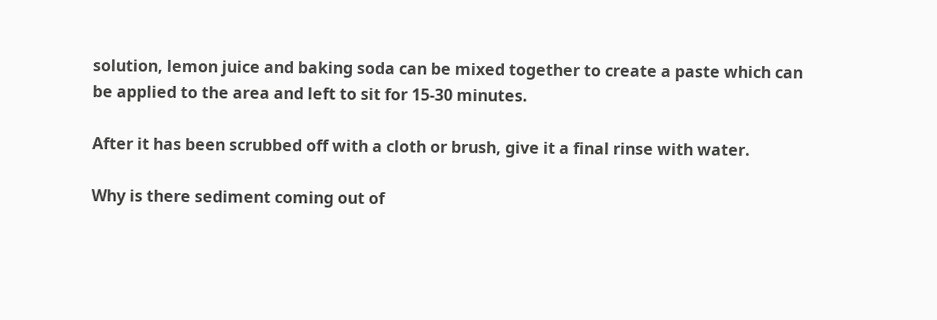solution, lemon juice and baking soda can be mixed together to create a paste which can be applied to the area and left to sit for 15-30 minutes.

After it has been scrubbed off with a cloth or brush, give it a final rinse with water.

Why is there sediment coming out of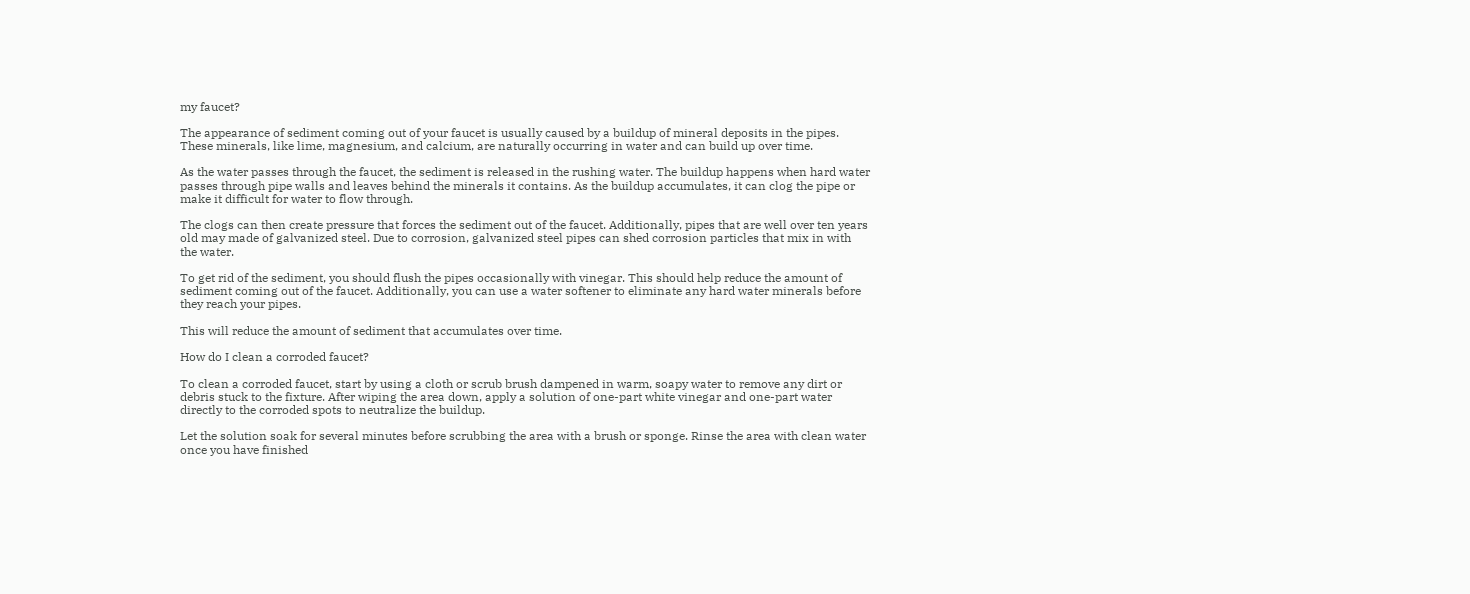my faucet?

The appearance of sediment coming out of your faucet is usually caused by a buildup of mineral deposits in the pipes. These minerals, like lime, magnesium, and calcium, are naturally occurring in water and can build up over time.

As the water passes through the faucet, the sediment is released in the rushing water. The buildup happens when hard water passes through pipe walls and leaves behind the minerals it contains. As the buildup accumulates, it can clog the pipe or make it difficult for water to flow through.

The clogs can then create pressure that forces the sediment out of the faucet. Additionally, pipes that are well over ten years old may made of galvanized steel. Due to corrosion, galvanized steel pipes can shed corrosion particles that mix in with the water.

To get rid of the sediment, you should flush the pipes occasionally with vinegar. This should help reduce the amount of sediment coming out of the faucet. Additionally, you can use a water softener to eliminate any hard water minerals before they reach your pipes.

This will reduce the amount of sediment that accumulates over time.

How do I clean a corroded faucet?

To clean a corroded faucet, start by using a cloth or scrub brush dampened in warm, soapy water to remove any dirt or debris stuck to the fixture. After wiping the area down, apply a solution of one-part white vinegar and one-part water directly to the corroded spots to neutralize the buildup.

Let the solution soak for several minutes before scrubbing the area with a brush or sponge. Rinse the area with clean water once you have finished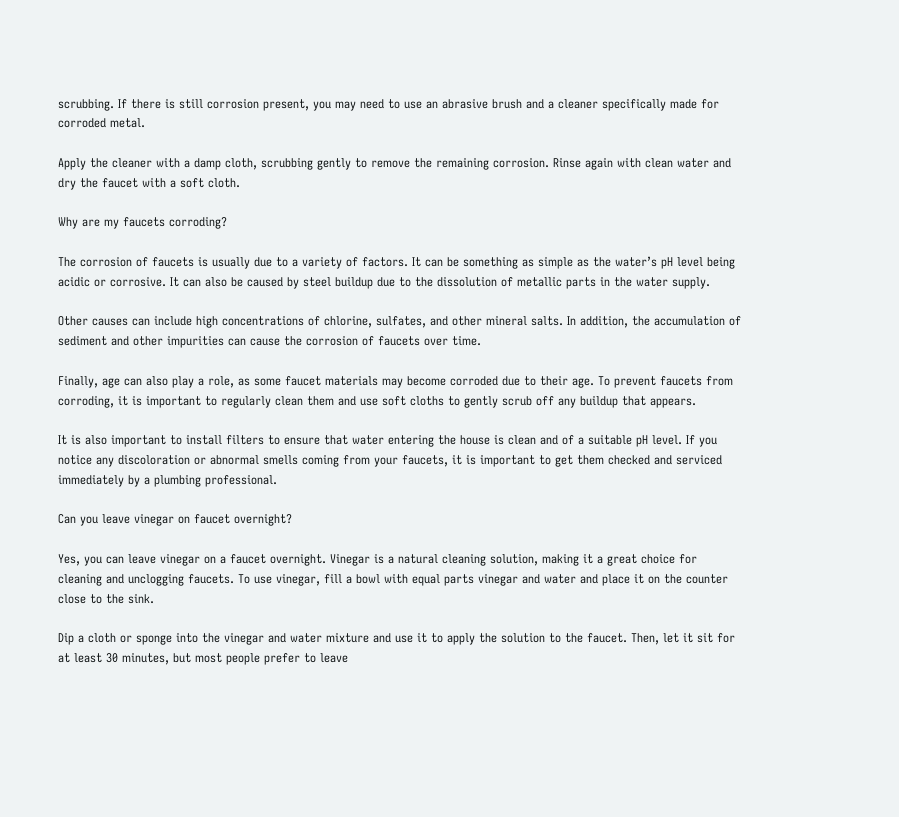scrubbing. If there is still corrosion present, you may need to use an abrasive brush and a cleaner specifically made for corroded metal.

Apply the cleaner with a damp cloth, scrubbing gently to remove the remaining corrosion. Rinse again with clean water and dry the faucet with a soft cloth.

Why are my faucets corroding?

The corrosion of faucets is usually due to a variety of factors. It can be something as simple as the water’s pH level being acidic or corrosive. It can also be caused by steel buildup due to the dissolution of metallic parts in the water supply.

Other causes can include high concentrations of chlorine, sulfates, and other mineral salts. In addition, the accumulation of sediment and other impurities can cause the corrosion of faucets over time.

Finally, age can also play a role, as some faucet materials may become corroded due to their age. To prevent faucets from corroding, it is important to regularly clean them and use soft cloths to gently scrub off any buildup that appears.

It is also important to install filters to ensure that water entering the house is clean and of a suitable pH level. If you notice any discoloration or abnormal smells coming from your faucets, it is important to get them checked and serviced immediately by a plumbing professional.

Can you leave vinegar on faucet overnight?

Yes, you can leave vinegar on a faucet overnight. Vinegar is a natural cleaning solution, making it a great choice for cleaning and unclogging faucets. To use vinegar, fill a bowl with equal parts vinegar and water and place it on the counter close to the sink.

Dip a cloth or sponge into the vinegar and water mixture and use it to apply the solution to the faucet. Then, let it sit for at least 30 minutes, but most people prefer to leave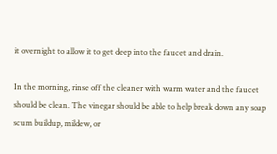it overnight to allow it to get deep into the faucet and drain.

In the morning, rinse off the cleaner with warm water and the faucet should be clean. The vinegar should be able to help break down any soap scum buildup, mildew, or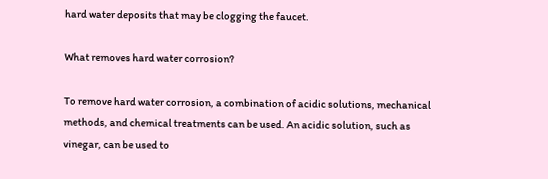hard water deposits that may be clogging the faucet.

What removes hard water corrosion?

To remove hard water corrosion, a combination of acidic solutions, mechanical methods, and chemical treatments can be used. An acidic solution, such as vinegar, can be used to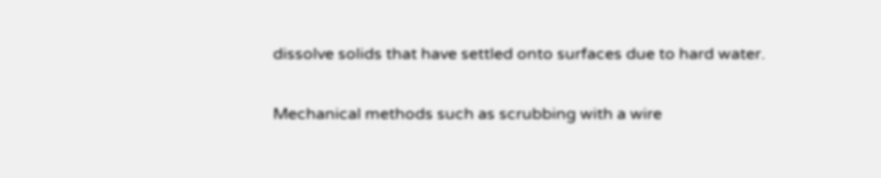dissolve solids that have settled onto surfaces due to hard water.

Mechanical methods such as scrubbing with a wire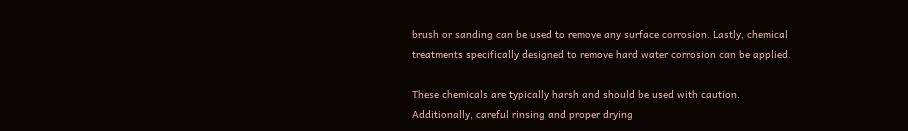brush or sanding can be used to remove any surface corrosion. Lastly, chemical treatments specifically designed to remove hard water corrosion can be applied.

These chemicals are typically harsh and should be used with caution. Additionally, careful rinsing and proper drying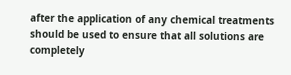after the application of any chemical treatments should be used to ensure that all solutions are completely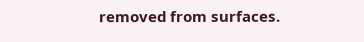removed from surfaces.